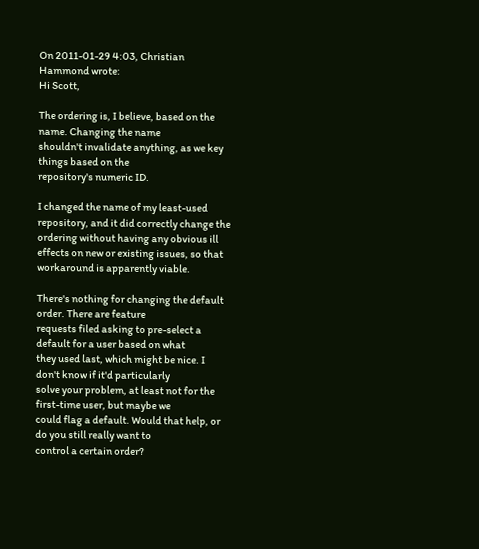On 2011-01-29 4:03, Christian Hammond wrote:
Hi Scott,

The ordering is, I believe, based on the name. Changing the name
shouldn't invalidate anything, as we key things based on the
repository's numeric ID.

I changed the name of my least-used repository, and it did correctly change the ordering without having any obvious ill effects on new or existing issues, so that workaround is apparently viable.

There's nothing for changing the default order. There are feature
requests filed asking to pre-select a default for a user based on what
they used last, which might be nice. I don't know if it'd particularly
solve your problem, at least not for the first-time user, but maybe we
could flag a default. Would that help, or do you still really want to
control a certain order?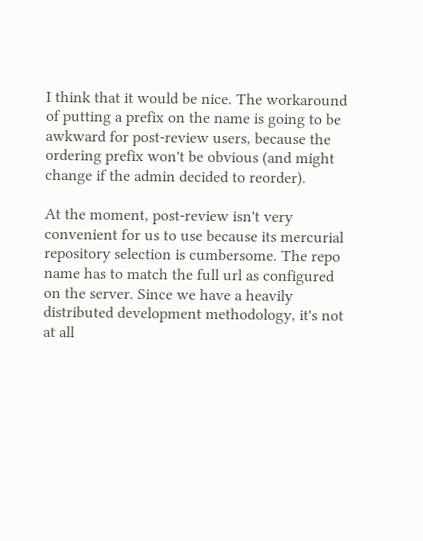I think that it would be nice. The workaround of putting a prefix on the name is going to be awkward for post-review users, because the ordering prefix won't be obvious (and might change if the admin decided to reorder).

At the moment, post-review isn't very convenient for us to use because its mercurial repository selection is cumbersome. The repo name has to match the full url as configured on the server. Since we have a heavily distributed development methodology, it's not at all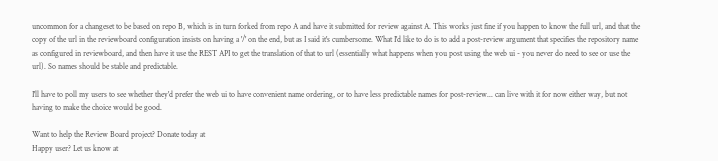uncommon for a changeset to be based on repo B, which is in turn forked from repo A and have it submitted for review against A. This works just fine if you happen to know the full url, and that the copy of the url in the reviewboard configuration insists on having a '/' on the end, but as I said it's cumbersome. What I'd like to do is to add a post-review argument that specifies the repository name as configured in reviewboard, and then have it use the REST API to get the translation of that to url (essentially what happens when you post using the web ui - you never do need to see or use the url). So names should be stable and predictable.

I'll have to poll my users to see whether they'd prefer the web ui to have convenient name ordering, or to have less predictable names for post-review... can live with it for now either way, but not having to make the choice would be good.

Want to help the Review Board project? Donate today at
Happy user? Let us know at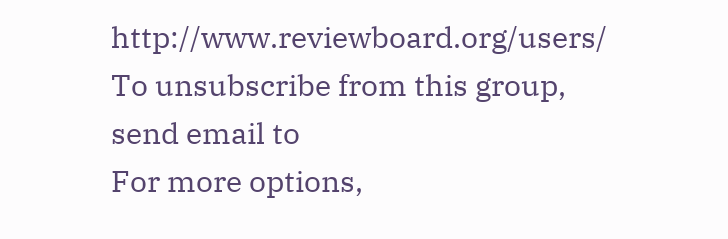http://www.reviewboard.org/users/
To unsubscribe from this group, send email to
For more options,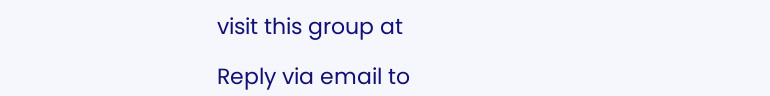visit this group at

Reply via email to